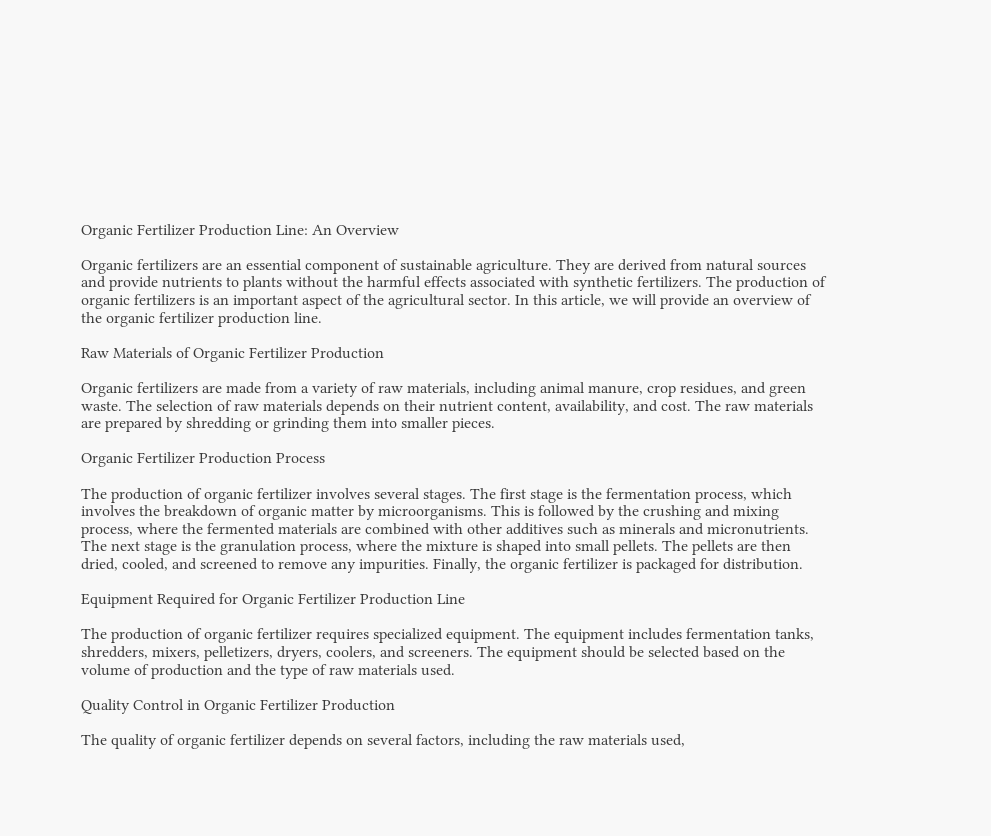Organic Fertilizer Production Line: An Overview

Organic fertilizers are an essential component of sustainable agriculture. They are derived from natural sources and provide nutrients to plants without the harmful effects associated with synthetic fertilizers. The production of organic fertilizers is an important aspect of the agricultural sector. In this article, we will provide an overview of the organic fertilizer production line.

Raw Materials of Organic Fertilizer Production

Organic fertilizers are made from a variety of raw materials, including animal manure, crop residues, and green waste. The selection of raw materials depends on their nutrient content, availability, and cost. The raw materials are prepared by shredding or grinding them into smaller pieces.

Organic Fertilizer Production Process

The production of organic fertilizer involves several stages. The first stage is the fermentation process, which involves the breakdown of organic matter by microorganisms. This is followed by the crushing and mixing process, where the fermented materials are combined with other additives such as minerals and micronutrients. The next stage is the granulation process, where the mixture is shaped into small pellets. The pellets are then dried, cooled, and screened to remove any impurities. Finally, the organic fertilizer is packaged for distribution.

Equipment Required for Organic Fertilizer Production Line

The production of organic fertilizer requires specialized equipment. The equipment includes fermentation tanks, shredders, mixers, pelletizers, dryers, coolers, and screeners. The equipment should be selected based on the volume of production and the type of raw materials used.

Quality Control in Organic Fertilizer Production

The quality of organic fertilizer depends on several factors, including the raw materials used,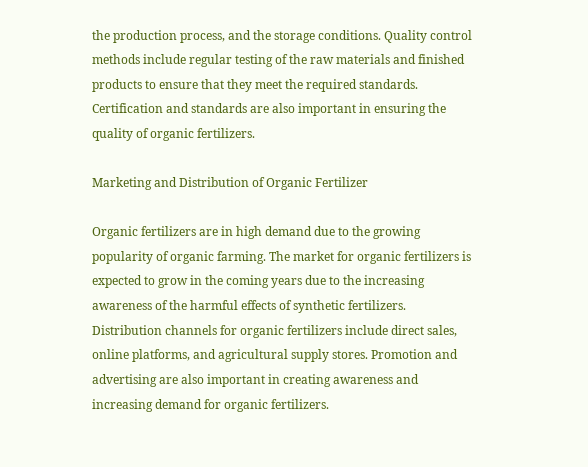the production process, and the storage conditions. Quality control methods include regular testing of the raw materials and finished products to ensure that they meet the required standards. Certification and standards are also important in ensuring the quality of organic fertilizers.

Marketing and Distribution of Organic Fertilizer

Organic fertilizers are in high demand due to the growing popularity of organic farming. The market for organic fertilizers is expected to grow in the coming years due to the increasing awareness of the harmful effects of synthetic fertilizers. Distribution channels for organic fertilizers include direct sales, online platforms, and agricultural supply stores. Promotion and advertising are also important in creating awareness and increasing demand for organic fertilizers.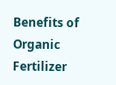Benefits of Organic Fertilizer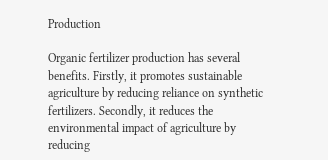Production

Organic fertilizer production has several benefits. Firstly, it promotes sustainable agriculture by reducing reliance on synthetic fertilizers. Secondly, it reduces the environmental impact of agriculture by reducing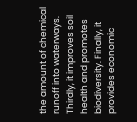the amount of chemical runoff into waterways. Thirdly, it improves soil health and promotes biodiversity. Finally, it provides economic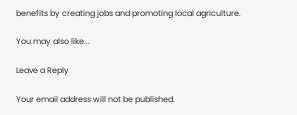benefits by creating jobs and promoting local agriculture.

You may also like...

Leave a Reply

Your email address will not be published.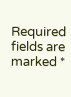Required fields are marked *